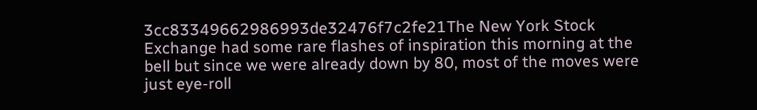3cc83349662986993de32476f7c2fe21The New York Stock Exchange had some rare flashes of inspiration this morning at the bell but since we were already down by 80, most of the moves were just eye-roll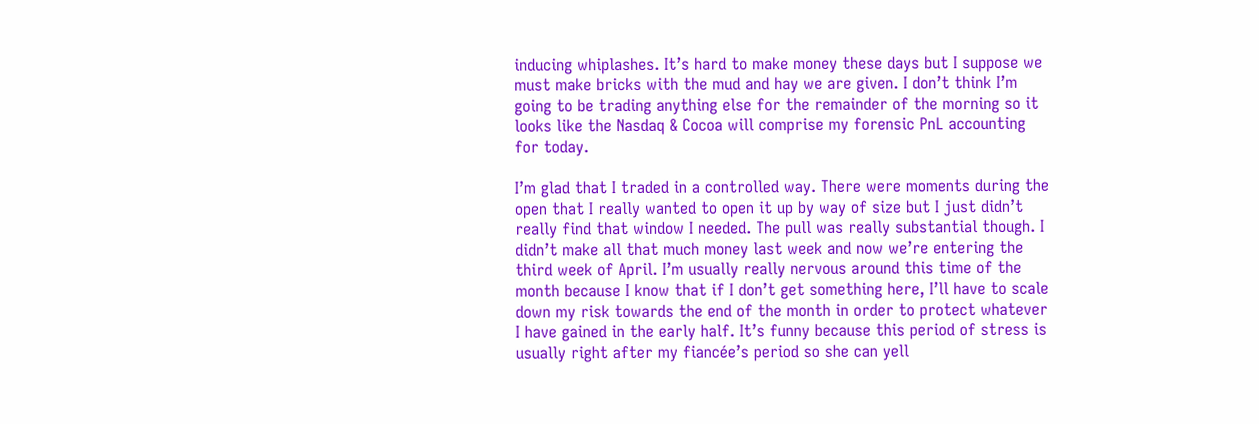inducing whiplashes. It’s hard to make money these days but I suppose we must make bricks with the mud and hay we are given. I don’t think I’m going to be trading anything else for the remainder of the morning so it looks like the Nasdaq & Cocoa will comprise my forensic PnL accounting for today.

I’m glad that I traded in a controlled way. There were moments during the open that I really wanted to open it up by way of size but I just didn’t really find that window I needed. The pull was really substantial though. I didn’t make all that much money last week and now we’re entering the third week of April. I’m usually really nervous around this time of the month because I know that if I don’t get something here, I’ll have to scale down my risk towards the end of the month in order to protect whatever I have gained in the early half. It’s funny because this period of stress is usually right after my fiancée’s period so she can yell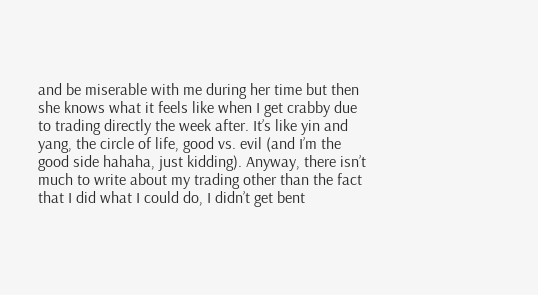and be miserable with me during her time but then she knows what it feels like when I get crabby due to trading directly the week after. It’s like yin and yang, the circle of life, good vs. evil (and I’m the good side hahaha, just kidding). Anyway, there isn’t much to write about my trading other than the fact that I did what I could do, I didn’t get bent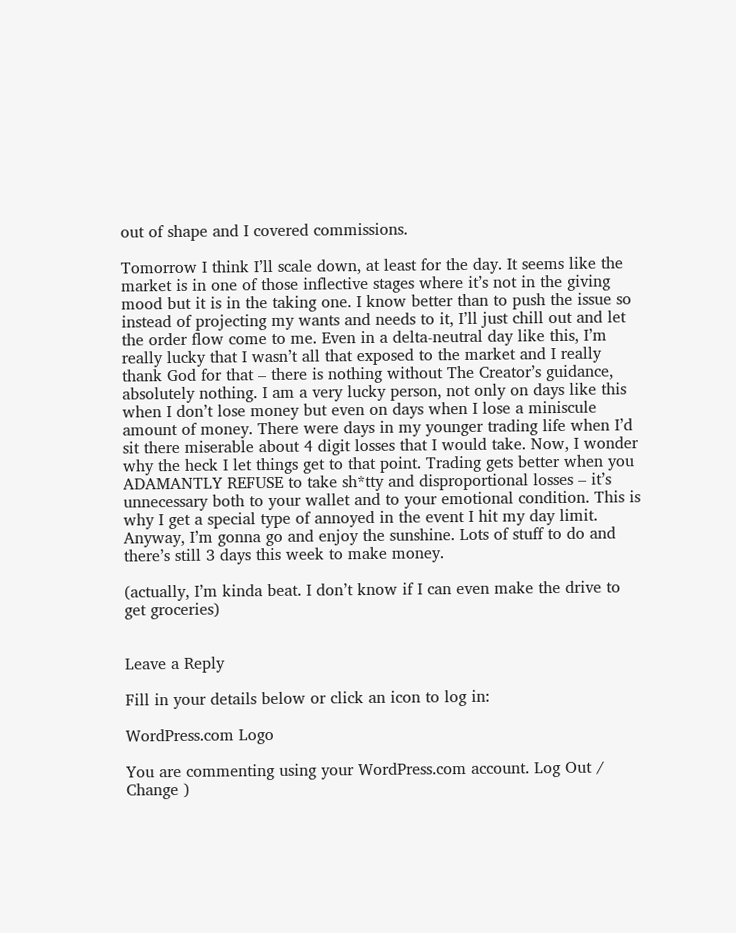out of shape and I covered commissions.

Tomorrow I think I’ll scale down, at least for the day. It seems like the market is in one of those inflective stages where it’s not in the giving mood but it is in the taking one. I know better than to push the issue so instead of projecting my wants and needs to it, I’ll just chill out and let the order flow come to me. Even in a delta-neutral day like this, I’m really lucky that I wasn’t all that exposed to the market and I really thank God for that – there is nothing without The Creator’s guidance, absolutely nothing. I am a very lucky person, not only on days like this when I don’t lose money but even on days when I lose a miniscule amount of money. There were days in my younger trading life when I’d sit there miserable about 4 digit losses that I would take. Now, I wonder why the heck I let things get to that point. Trading gets better when you ADAMANTLY REFUSE to take sh*tty and disproportional losses – it’s unnecessary both to your wallet and to your emotional condition. This is why I get a special type of annoyed in the event I hit my day limit. Anyway, I’m gonna go and enjoy the sunshine. Lots of stuff to do and there’s still 3 days this week to make money.

(actually, I’m kinda beat. I don’t know if I can even make the drive to get groceries)


Leave a Reply

Fill in your details below or click an icon to log in:

WordPress.com Logo

You are commenting using your WordPress.com account. Log Out /  Change )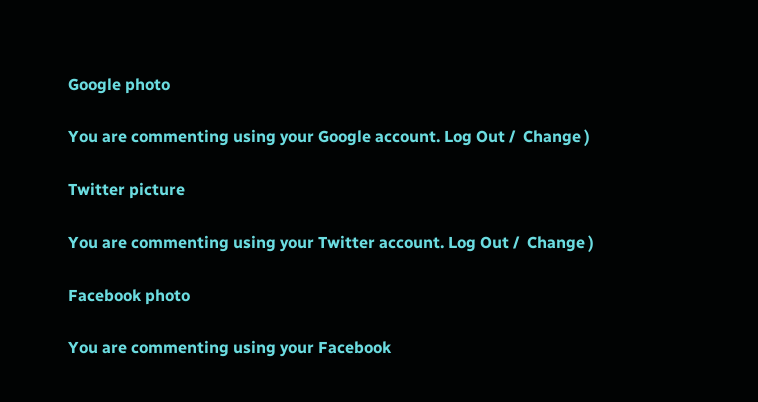Google photo

You are commenting using your Google account. Log Out /  Change )

Twitter picture

You are commenting using your Twitter account. Log Out /  Change )

Facebook photo

You are commenting using your Facebook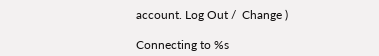account. Log Out /  Change )

Connecting to %s